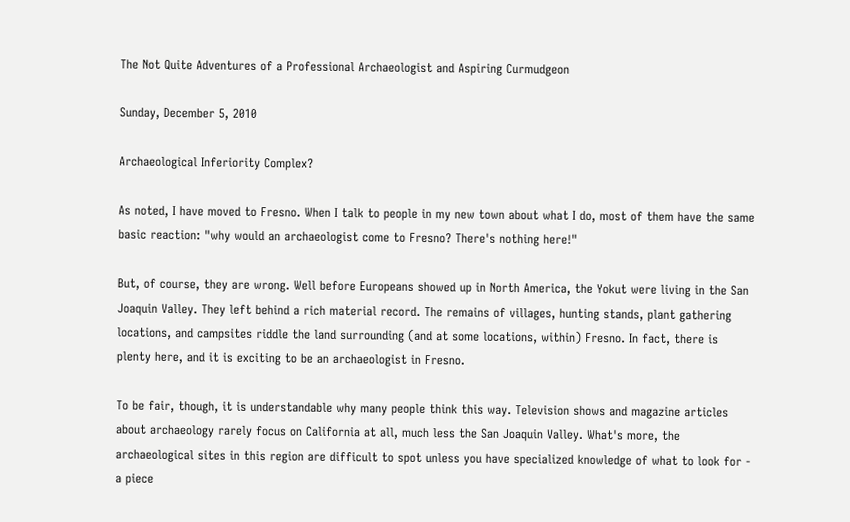The Not Quite Adventures of a Professional Archaeologist and Aspiring Curmudgeon

Sunday, December 5, 2010

Archaeological Inferiority Complex?

As noted, I have moved to Fresno. When I talk to people in my new town about what I do, most of them have the same basic reaction: "why would an archaeologist come to Fresno? There's nothing here!"

But, of course, they are wrong. Well before Europeans showed up in North America, the Yokut were living in the San Joaquin Valley. They left behind a rich material record. The remains of villages, hunting stands, plant gathering locations, and campsites riddle the land surrounding (and at some locations, within) Fresno. In fact, there is plenty here, and it is exciting to be an archaeologist in Fresno.

To be fair, though, it is understandable why many people think this way. Television shows and magazine articles about archaeology rarely focus on California at all, much less the San Joaquin Valley. What's more, the archaeological sites in this region are difficult to spot unless you have specialized knowledge of what to look for - a piece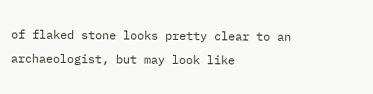of flaked stone looks pretty clear to an archaeologist, but may look like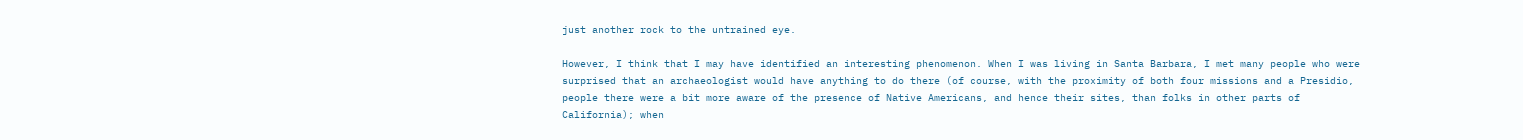just another rock to the untrained eye.

However, I think that I may have identified an interesting phenomenon. When I was living in Santa Barbara, I met many people who were surprised that an archaeologist would have anything to do there (of course, with the proximity of both four missions and a Presidio, people there were a bit more aware of the presence of Native Americans, and hence their sites, than folks in other parts of California); when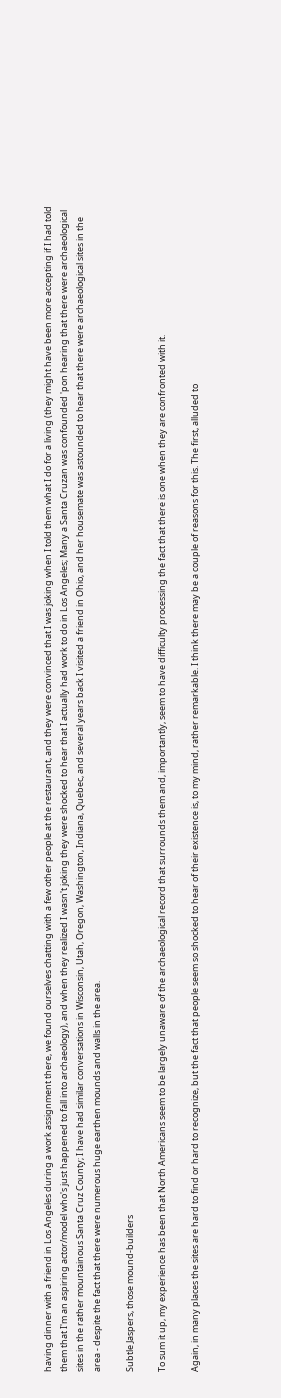having dinner with a friend in Los Angeles during a work assignment there, we found ourselves chatting with a few other people at the restaurant, and they were convinced that I was joking when I told them what I do for a living (they might have been more accepting if I had told them that I'm an aspiring actor/model who's just happened to fall into archaeology), and when they realized I wasn't joking they were shocked to hear that I actually had work to do in Los Angeles; Many a Santa Cruzan was confounded 'pon hearing that there were archaeological sites in the rather mountainous Santa Cruz County; I have had similar conversations in Wisconsin, Utah, Oregon, Washington, Indiana, Quebec, and several years back I visited a friend in Ohio, and her housemate was astounded to hear that there were archaeological sites in the area - despite the fact that there were numerous huge earthen mounds and walls in the area.

Subtle Jaspers, those mound-builders

To sum it up, my experience has been that North Americans seem to be largely unaware of the archaeological record that surrounds them and, importantly, seem to have difficulty processing the fact that there is one when they are confronted with it.

Again, in many places the sites are hard to find or hard to recognize, but the fact that people seem so shocked to hear of their existence is, to my mind, rather remarkable. I think there may be a couple of reasons for this. The first, alluded to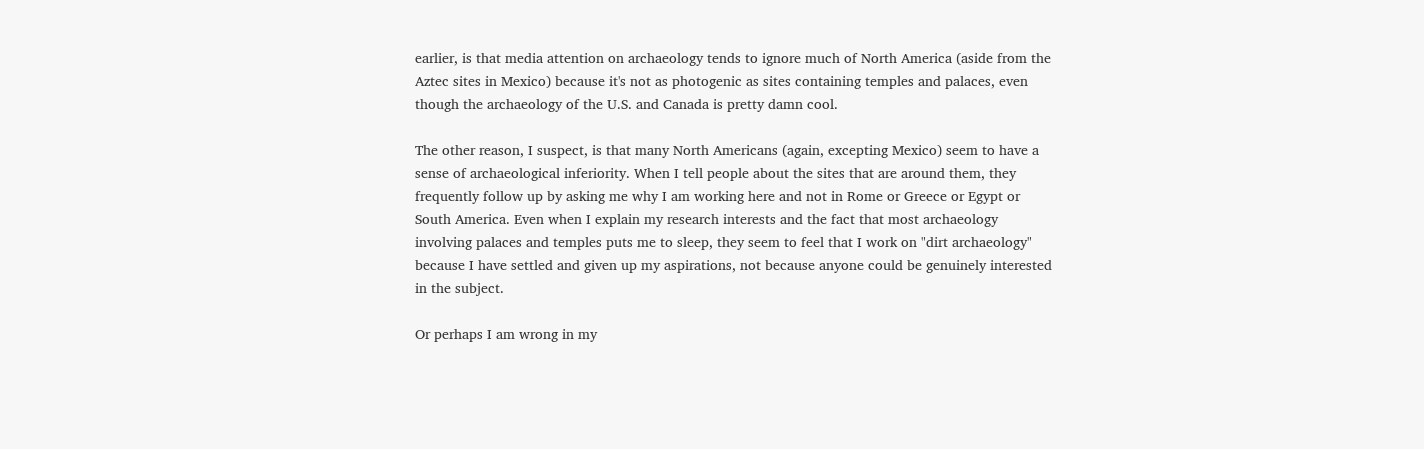earlier, is that media attention on archaeology tends to ignore much of North America (aside from the Aztec sites in Mexico) because it's not as photogenic as sites containing temples and palaces, even though the archaeology of the U.S. and Canada is pretty damn cool.

The other reason, I suspect, is that many North Americans (again, excepting Mexico) seem to have a sense of archaeological inferiority. When I tell people about the sites that are around them, they frequently follow up by asking me why I am working here and not in Rome or Greece or Egypt or South America. Even when I explain my research interests and the fact that most archaeology involving palaces and temples puts me to sleep, they seem to feel that I work on "dirt archaeology" because I have settled and given up my aspirations, not because anyone could be genuinely interested in the subject.

Or perhaps I am wrong in my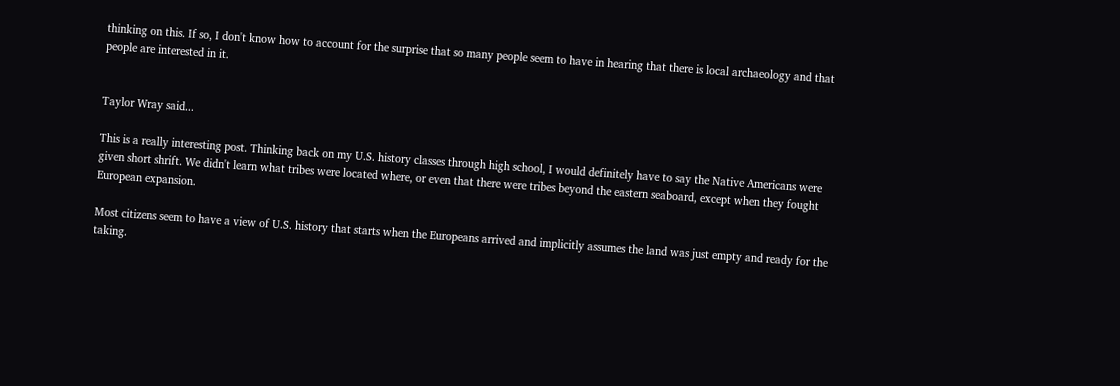thinking on this. If so, I don't know how to account for the surprise that so many people seem to have in hearing that there is local archaeology and that people are interested in it.


Taylor Wray said...

This is a really interesting post. Thinking back on my U.S. history classes through high school, I would definitely have to say the Native Americans were given short shrift. We didn't learn what tribes were located where, or even that there were tribes beyond the eastern seaboard, except when they fought European expansion.

Most citizens seem to have a view of U.S. history that starts when the Europeans arrived and implicitly assumes the land was just empty and ready for the taking.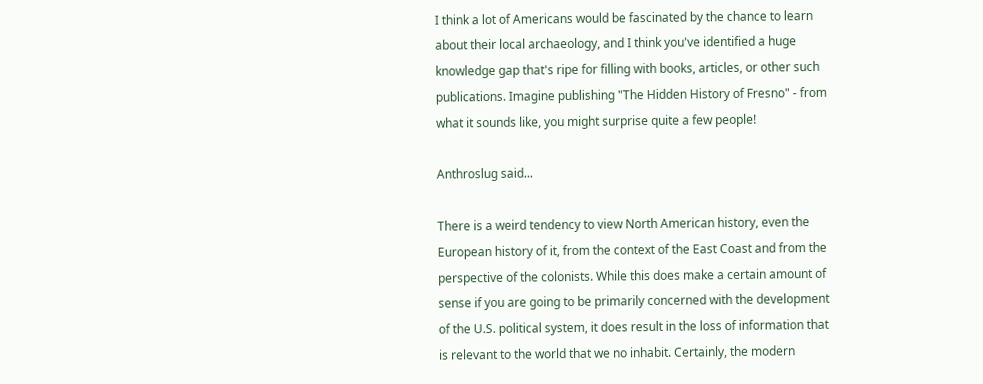I think a lot of Americans would be fascinated by the chance to learn about their local archaeology, and I think you've identified a huge knowledge gap that's ripe for filling with books, articles, or other such publications. Imagine publishing "The Hidden History of Fresno" - from what it sounds like, you might surprise quite a few people!

Anthroslug said...

There is a weird tendency to view North American history, even the European history of it, from the context of the East Coast and from the perspective of the colonists. While this does make a certain amount of sense if you are going to be primarily concerned with the development of the U.S. political system, it does result in the loss of information that is relevant to the world that we no inhabit. Certainly, the modern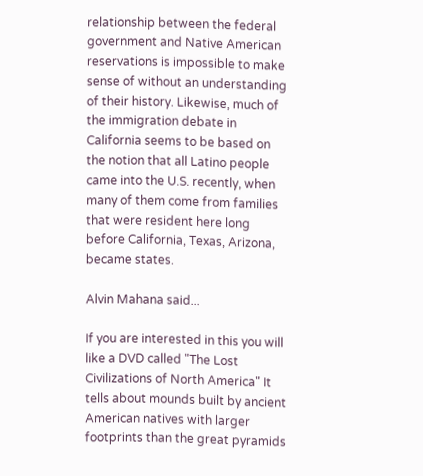relationship between the federal government and Native American reservations is impossible to make sense of without an understanding of their history. Likewise, much of the immigration debate in California seems to be based on the notion that all Latino people came into the U.S. recently, when many of them come from families that were resident here long before California, Texas, Arizona, became states.

Alvin Mahana said...

If you are interested in this you will like a DVD called "The Lost Civilizations of North America" It tells about mounds built by ancient American natives with larger footprints than the great pyramids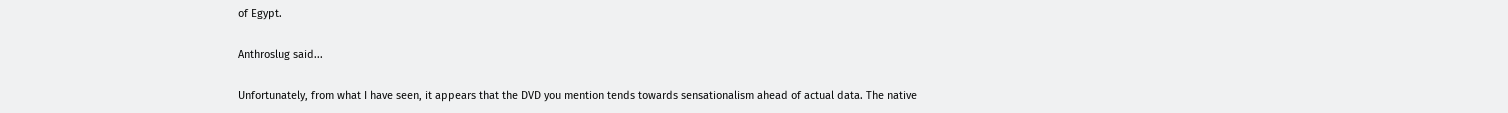of Egypt.

Anthroslug said...

Unfortunately, from what I have seen, it appears that the DVD you mention tends towards sensationalism ahead of actual data. The native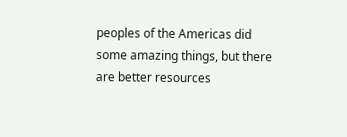peoples of the Americas did some amazing things, but there are better resources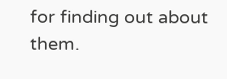for finding out about them.